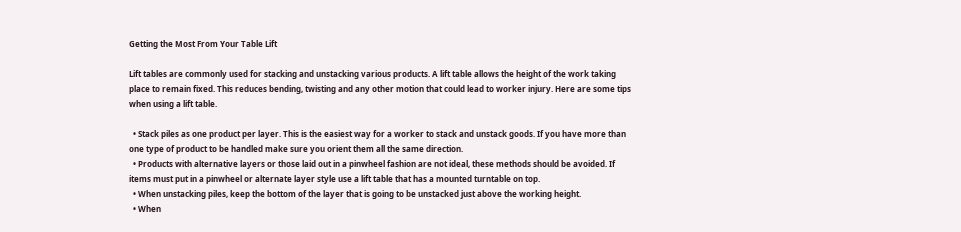Getting the Most From Your Table Lift

Lift tables are commonly used for stacking and unstacking various products. A lift table allows the height of the work taking place to remain fixed. This reduces bending, twisting and any other motion that could lead to worker injury. Here are some tips when using a lift table.

  • Stack piles as one product per layer. This is the easiest way for a worker to stack and unstack goods. If you have more than one type of product to be handled make sure you orient them all the same direction.
  • Products with alternative layers or those laid out in a pinwheel fashion are not ideal, these methods should be avoided. If items must put in a pinwheel or alternate layer style use a lift table that has a mounted turntable on top.
  • When unstacking piles, keep the bottom of the layer that is going to be unstacked just above the working height.
  • When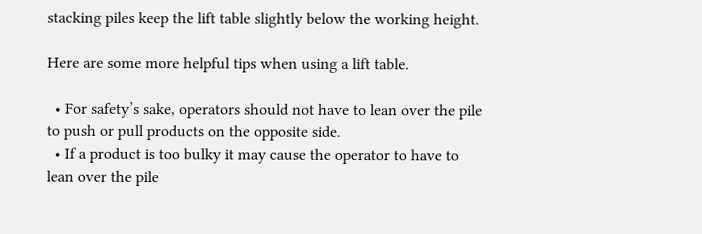stacking piles keep the lift table slightly below the working height.

Here are some more helpful tips when using a lift table.

  • For safety’s sake, operators should not have to lean over the pile to push or pull products on the opposite side.
  • If a product is too bulky it may cause the operator to have to lean over the pile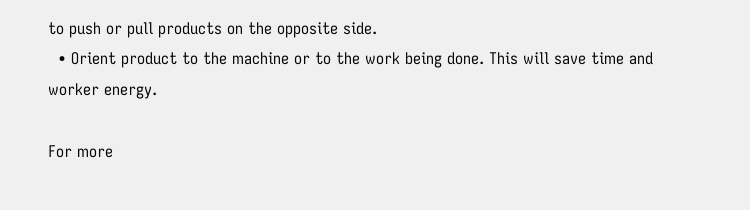to push or pull products on the opposite side.
  • Orient product to the machine or to the work being done. This will save time and worker energy.

For more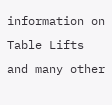information on Table Lifts and many other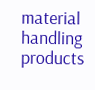material handling products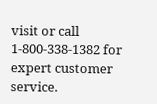visit or call 1-800-338-1382 for expert customer service.